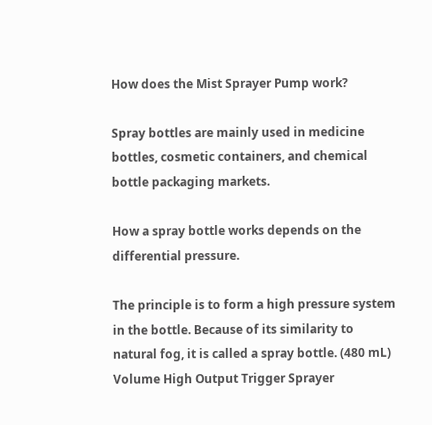How does the Mist Sprayer Pump work?

Spray bottles are mainly used in medicine bottles, cosmetic containers, and chemical bottle packaging markets.

How a spray bottle works depends on the differential pressure.

The principle is to form a high pressure system in the bottle. Because of its similarity to natural fog, it is called a spray bottle. (480 mL) Volume High Output Trigger Sprayer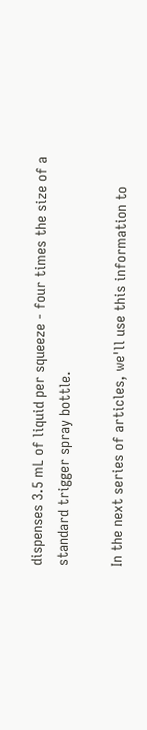dispenses 3.5 mL of liquid per squeeze - four times the size of a standard trigger spray bottle.

In the next series of articles, we'll use this information to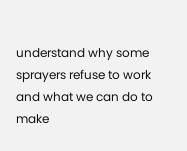understand why some sprayers refuse to work and what we can do to make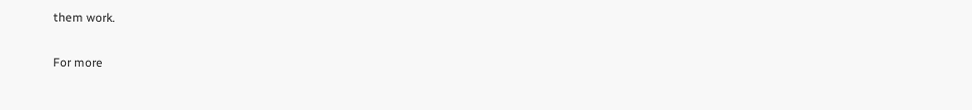them work.

For more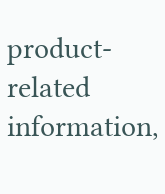product-related information,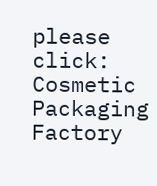please click: Cosmetic Packaging Factory